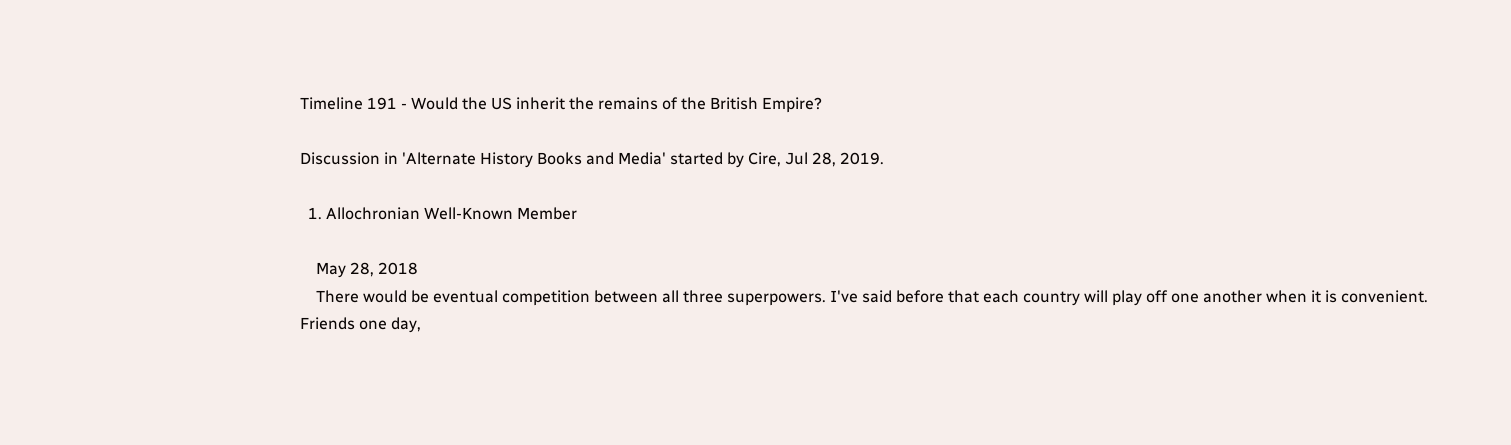Timeline 191 - Would the US inherit the remains of the British Empire?

Discussion in 'Alternate History Books and Media' started by Cire, Jul 28, 2019.

  1. Allochronian Well-Known Member

    May 28, 2018
    There would be eventual competition between all three superpowers. I've said before that each country will play off one another when it is convenient. Friends one day,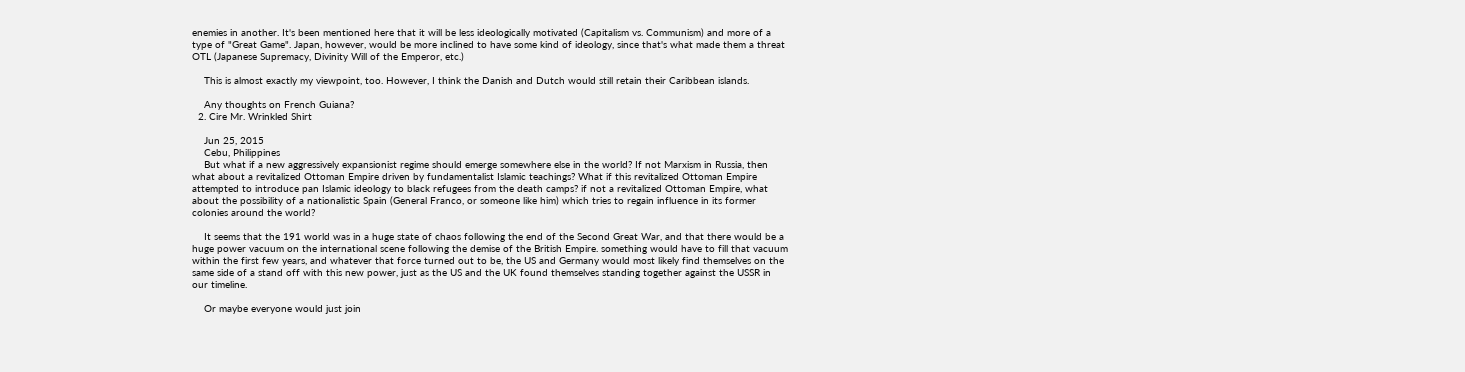enemies in another. It's been mentioned here that it will be less ideologically motivated (Capitalism vs. Communism) and more of a type of "Great Game". Japan, however, would be more inclined to have some kind of ideology, since that's what made them a threat OTL (Japanese Supremacy, Divinity Will of the Emperor, etc.)

    This is almost exactly my viewpoint, too. However, I think the Danish and Dutch would still retain their Caribbean islands.

    Any thoughts on French Guiana?
  2. Cire Mr. Wrinkled Shirt

    Jun 25, 2015
    Cebu, Philippines
    But what if a new aggressively expansionist regime should emerge somewhere else in the world? If not Marxism in Russia, then what about a revitalized Ottoman Empire driven by fundamentalist Islamic teachings? What if this revitalized Ottoman Empire attempted to introduce pan Islamic ideology to black refugees from the death camps? if not a revitalized Ottoman Empire, what about the possibility of a nationalistic Spain (General Franco, or someone like him) which tries to regain influence in its former colonies around the world?

    It seems that the 191 world was in a huge state of chaos following the end of the Second Great War, and that there would be a huge power vacuum on the international scene following the demise of the British Empire. something would have to fill that vacuum within the first few years, and whatever that force turned out to be, the US and Germany would most likely find themselves on the same side of a stand off with this new power, just as the US and the UK found themselves standing together against the USSR in our timeline.

    Or maybe everyone would just join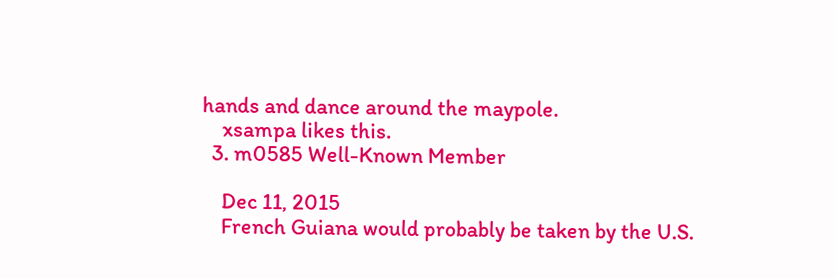hands and dance around the maypole.
    xsampa likes this.
  3. m0585 Well-Known Member

    Dec 11, 2015
    French Guiana would probably be taken by the U.S.